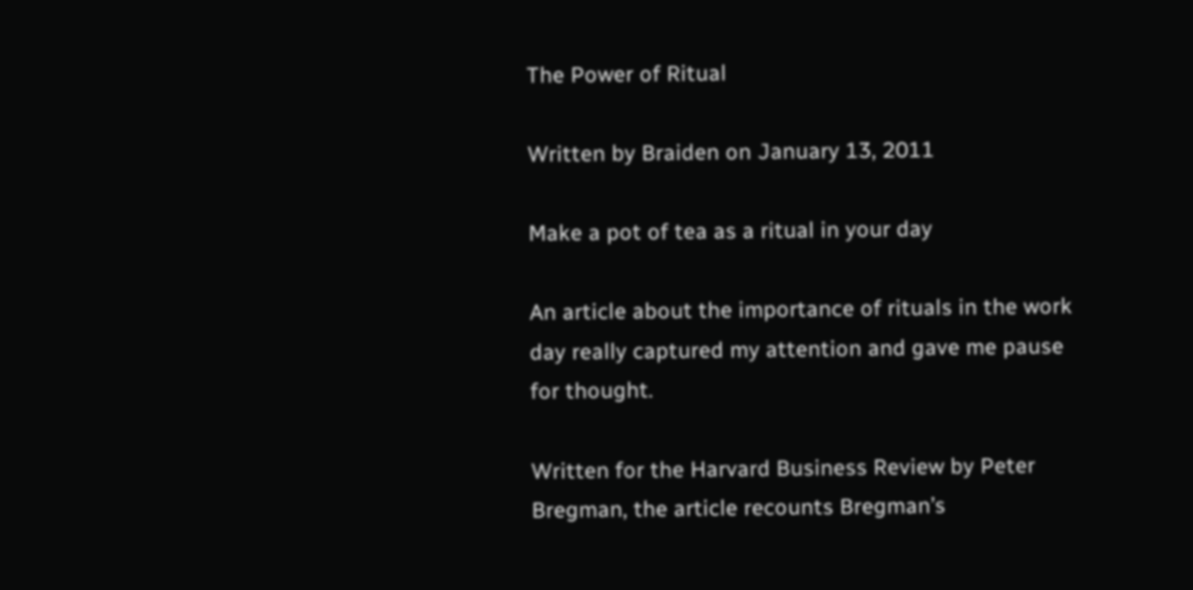The Power of Ritual

Written by Braiden on January 13, 2011

Make a pot of tea as a ritual in your day

An article about the importance of rituals in the work day really captured my attention and gave me pause for thought.

Written for the Harvard Business Review by Peter Bregman, the article recounts Bregman’s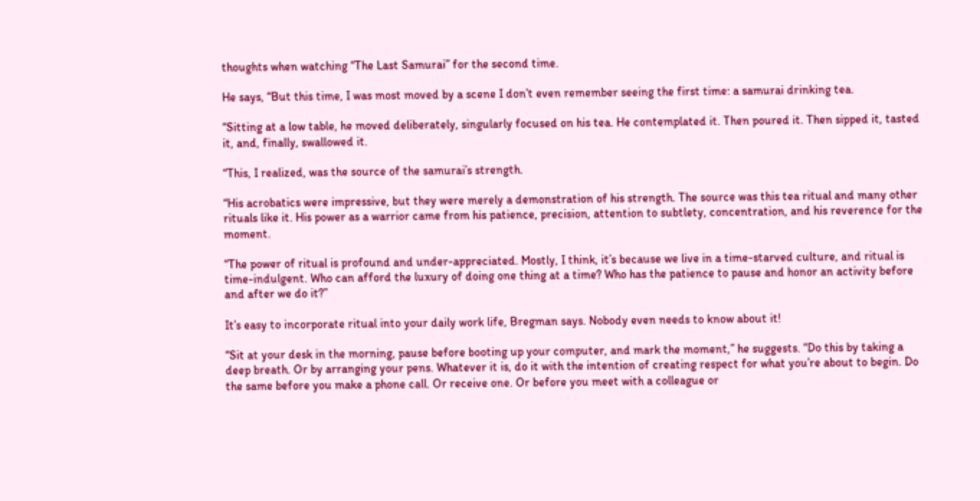thoughts when watching “The Last Samurai” for the second time.

He says, “But this time, I was most moved by a scene I don’t even remember seeing the first time: a samurai drinking tea.

“Sitting at a low table, he moved deliberately, singularly focused on his tea. He contemplated it. Then poured it. Then sipped it, tasted it, and, finally, swallowed it.

“This, I realized, was the source of the samurai’s strength.

“His acrobatics were impressive, but they were merely a demonstration of his strength. The source was this tea ritual and many other rituals like it. His power as a warrior came from his patience, precision, attention to subtlety, concentration, and his reverence for the moment.

“The power of ritual is profound and under-appreciated. Mostly, I think, it’s because we live in a time-starved culture, and ritual is time-indulgent. Who can afford the luxury of doing one thing at a time? Who has the patience to pause and honor an activity before and after we do it?”

It’s easy to incorporate ritual into your daily work life, Bregman says. Nobody even needs to know about it!

“Sit at your desk in the morning, pause before booting up your computer, and mark the moment,” he suggests. “Do this by taking a deep breath. Or by arranging your pens. Whatever it is, do it with the intention of creating respect for what you’re about to begin. Do the same before you make a phone call. Or receive one. Or before you meet with a colleague or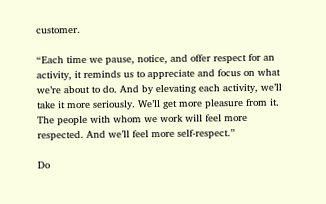customer.

“Each time we pause, notice, and offer respect for an activity, it reminds us to appreciate and focus on what we’re about to do. And by elevating each activity, we’ll take it more seriously. We’ll get more pleasure from it. The people with whom we work will feel more respected. And we’ll feel more self-respect.”

Do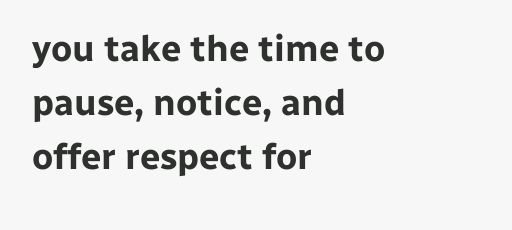you take the time to pause, notice, and offer respect for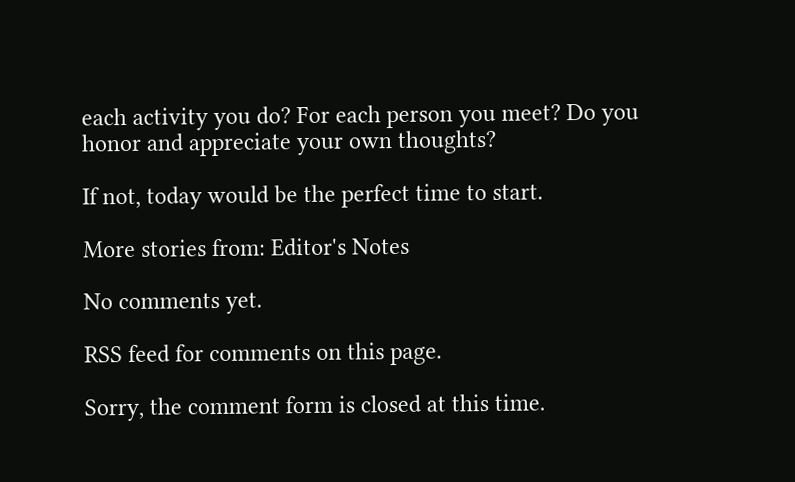each activity you do? For each person you meet? Do you honor and appreciate your own thoughts?

If not, today would be the perfect time to start.

More stories from: Editor's Notes

No comments yet.

RSS feed for comments on this page.

Sorry, the comment form is closed at this time.